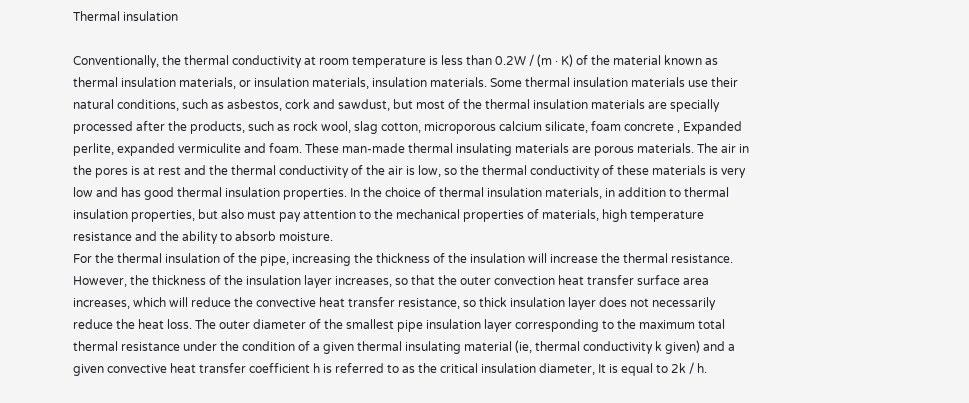Thermal insulation

Conventionally, the thermal conductivity at room temperature is less than 0.2W / (m · K) of the material known as thermal insulation materials, or insulation materials, insulation materials. Some thermal insulation materials use their natural conditions, such as asbestos, cork and sawdust, but most of the thermal insulation materials are specially processed after the products, such as rock wool, slag cotton, microporous calcium silicate, foam concrete , Expanded perlite, expanded vermiculite and foam. These man-made thermal insulating materials are porous materials. The air in the pores is at rest and the thermal conductivity of the air is low, so the thermal conductivity of these materials is very low and has good thermal insulation properties. In the choice of thermal insulation materials, in addition to thermal insulation properties, but also must pay attention to the mechanical properties of materials, high temperature resistance and the ability to absorb moisture.
For the thermal insulation of the pipe, increasing the thickness of the insulation will increase the thermal resistance. However, the thickness of the insulation layer increases, so that the outer convection heat transfer surface area increases, which will reduce the convective heat transfer resistance, so thick insulation layer does not necessarily reduce the heat loss. The outer diameter of the smallest pipe insulation layer corresponding to the maximum total thermal resistance under the condition of a given thermal insulating material (ie, thermal conductivity k given) and a given convective heat transfer coefficient h is referred to as the critical insulation diameter, It is equal to 2k / h.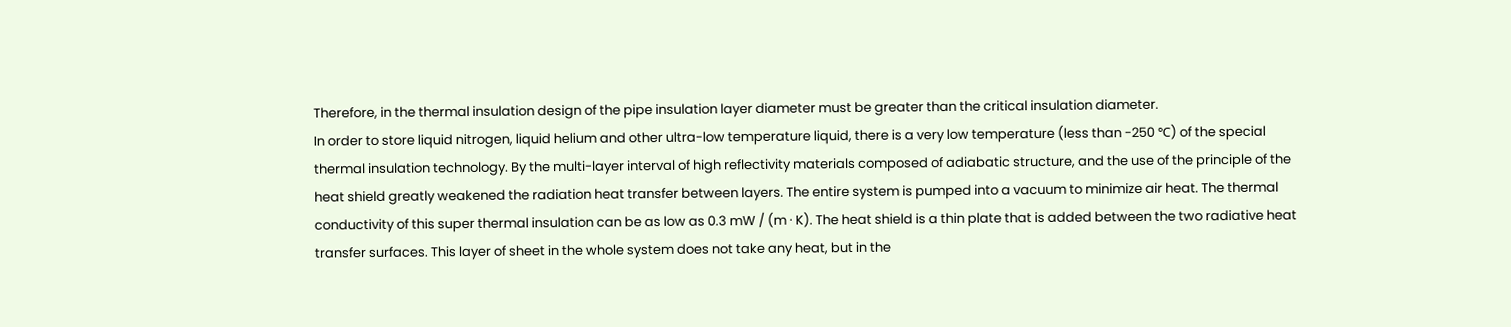Therefore, in the thermal insulation design of the pipe insulation layer diameter must be greater than the critical insulation diameter.
In order to store liquid nitrogen, liquid helium and other ultra-low temperature liquid, there is a very low temperature (less than -250 ℃) of the special thermal insulation technology. By the multi-layer interval of high reflectivity materials composed of adiabatic structure, and the use of the principle of the heat shield greatly weakened the radiation heat transfer between layers. The entire system is pumped into a vacuum to minimize air heat. The thermal conductivity of this super thermal insulation can be as low as 0.3 mW / (m · K). The heat shield is a thin plate that is added between the two radiative heat transfer surfaces. This layer of sheet in the whole system does not take any heat, but in the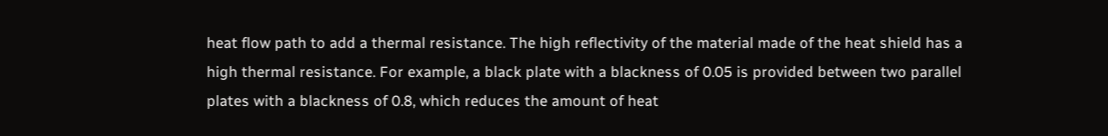heat flow path to add a thermal resistance. The high reflectivity of the material made of the heat shield has a high thermal resistance. For example, a black plate with a blackness of 0.05 is provided between two parallel plates with a blackness of 0.8, which reduces the amount of heat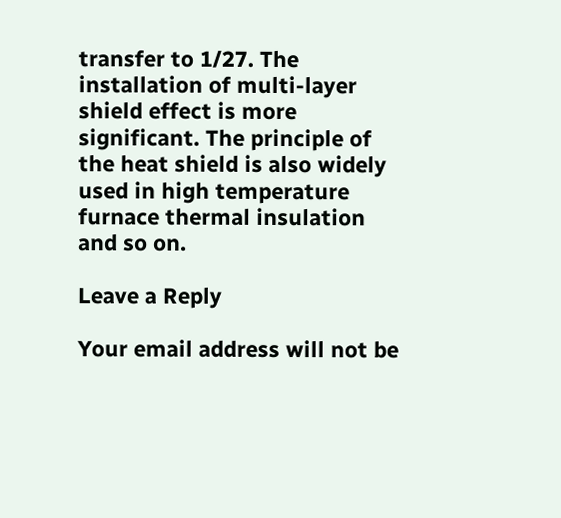transfer to 1/27. The installation of multi-layer shield effect is more significant. The principle of the heat shield is also widely used in high temperature furnace thermal insulation and so on.

Leave a Reply

Your email address will not be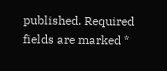published. Required fields are marked *